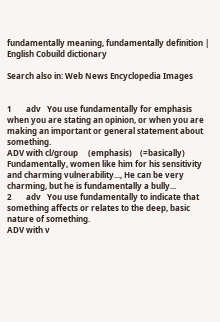fundamentally meaning, fundamentally definition | English Cobuild dictionary

Search also in: Web News Encyclopedia Images


1       adv   You use fundamentally for emphasis when you are stating an opinion, or when you are making an important or general statement about something.
ADV with cl/group     (emphasis)    (=basically)
Fundamentally, women like him for his sensitivity and charming vulnerability..., He can be very charming, but he is fundamentally a bully...
2       adv   You use fundamentally to indicate that something affects or relates to the deep, basic nature of something.
ADV with v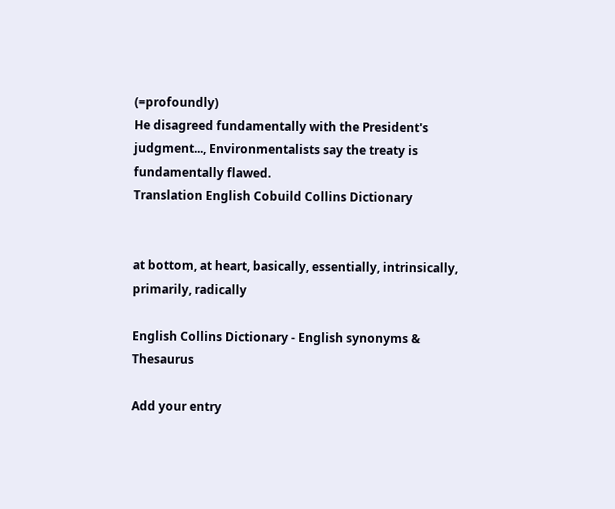(=profoundly)
He disagreed fundamentally with the President's judgment..., Environmentalists say the treaty is fundamentally flawed.
Translation English Cobuild Collins Dictionary


at bottom, at heart, basically, essentially, intrinsically, primarily, radically

English Collins Dictionary - English synonyms & Thesaurus

Add your entry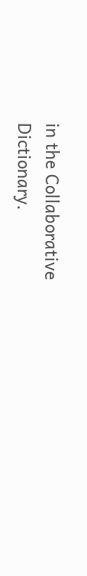in the Collaborative Dictionary.